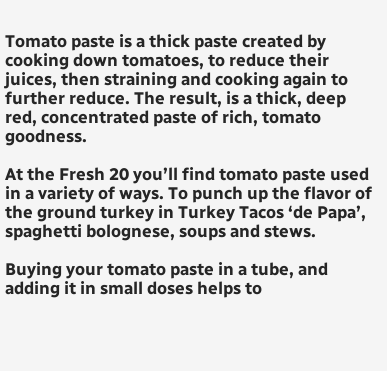Tomato paste is a thick paste created by cooking down tomatoes, to reduce their juices, then straining and cooking again to further reduce. The result, is a thick, deep red, concentrated paste of rich, tomato goodness.

At the Fresh 20 you’ll find tomato paste used in a variety of ways. To punch up the flavor of the ground turkey in Turkey Tacos ‘de Papa’, spaghetti bolognese, soups and stews.

Buying your tomato paste in a tube, and adding it in small doses helps to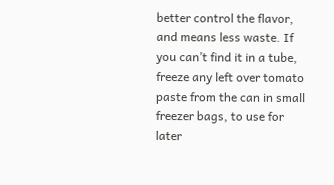better control the flavor, and means less waste. If you can’t find it in a tube, freeze any left over tomato paste from the can in small freezer bags, to use for later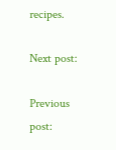recipes.

Next post:

Previous post: